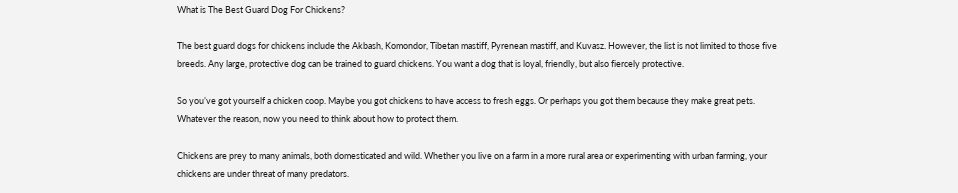What is The Best Guard Dog For Chickens?

The best guard dogs for chickens include the Akbash, Komondor, Tibetan mastiff, Pyrenean mastiff, and Kuvasz. However, the list is not limited to those five breeds. Any large, protective dog can be trained to guard chickens. You want a dog that is loyal, friendly, but also fiercely protective.

So you’ve got yourself a chicken coop. Maybe you got chickens to have access to fresh eggs. Or perhaps you got them because they make great pets. Whatever the reason, now you need to think about how to protect them.

Chickens are prey to many animals, both domesticated and wild. Whether you live on a farm in a more rural area or experimenting with urban farming, your chickens are under threat of many predators.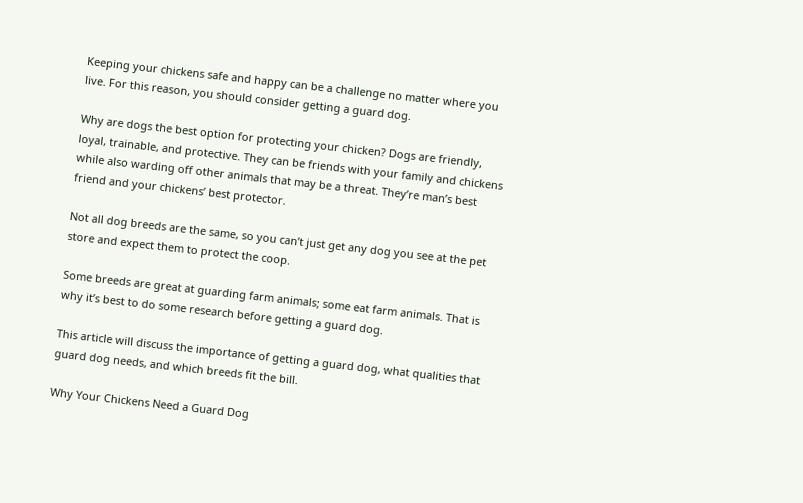Keeping your chickens safe and happy can be a challenge no matter where you live. For this reason, you should consider getting a guard dog.

Why are dogs the best option for protecting your chicken? Dogs are friendly, loyal, trainable, and protective. They can be friends with your family and chickens while also warding off other animals that may be a threat. They’re man’s best friend and your chickens’ best protector.

Not all dog breeds are the same, so you can’t just get any dog you see at the pet store and expect them to protect the coop.

Some breeds are great at guarding farm animals; some eat farm animals. That is why it’s best to do some research before getting a guard dog.

This article will discuss the importance of getting a guard dog, what qualities that guard dog needs, and which breeds fit the bill.

Why Your Chickens Need a Guard Dog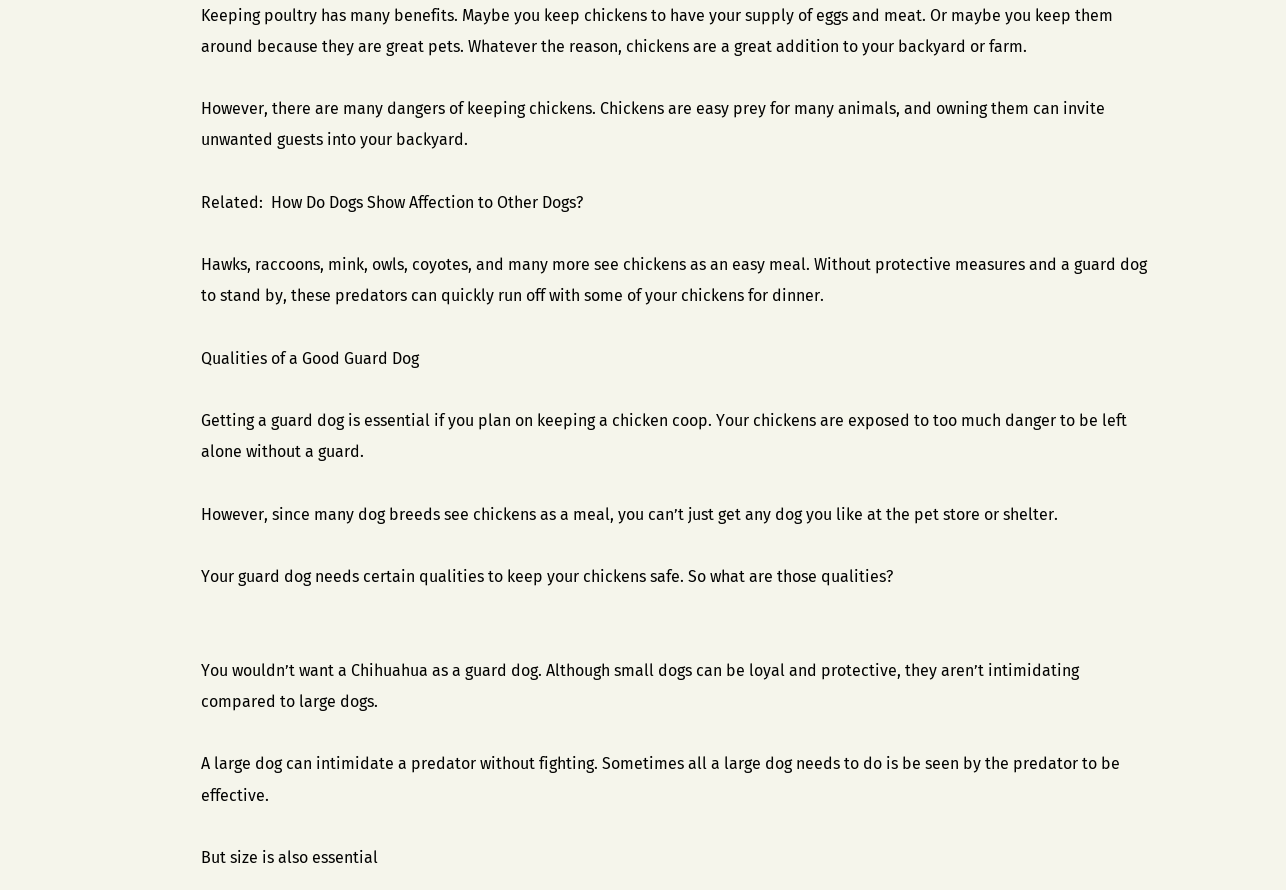Keeping poultry has many benefits. Maybe you keep chickens to have your supply of eggs and meat. Or maybe you keep them around because they are great pets. Whatever the reason, chickens are a great addition to your backyard or farm.

However, there are many dangers of keeping chickens. Chickens are easy prey for many animals, and owning them can invite unwanted guests into your backyard.

Related:  How Do Dogs Show Affection to Other Dogs?

Hawks, raccoons, mink, owls, coyotes, and many more see chickens as an easy meal. Without protective measures and a guard dog to stand by, these predators can quickly run off with some of your chickens for dinner.

Qualities of a Good Guard Dog

Getting a guard dog is essential if you plan on keeping a chicken coop. Your chickens are exposed to too much danger to be left alone without a guard.

However, since many dog breeds see chickens as a meal, you can’t just get any dog you like at the pet store or shelter.

Your guard dog needs certain qualities to keep your chickens safe. So what are those qualities?


You wouldn’t want a Chihuahua as a guard dog. Although small dogs can be loyal and protective, they aren’t intimidating compared to large dogs.

A large dog can intimidate a predator without fighting. Sometimes all a large dog needs to do is be seen by the predator to be effective.

But size is also essential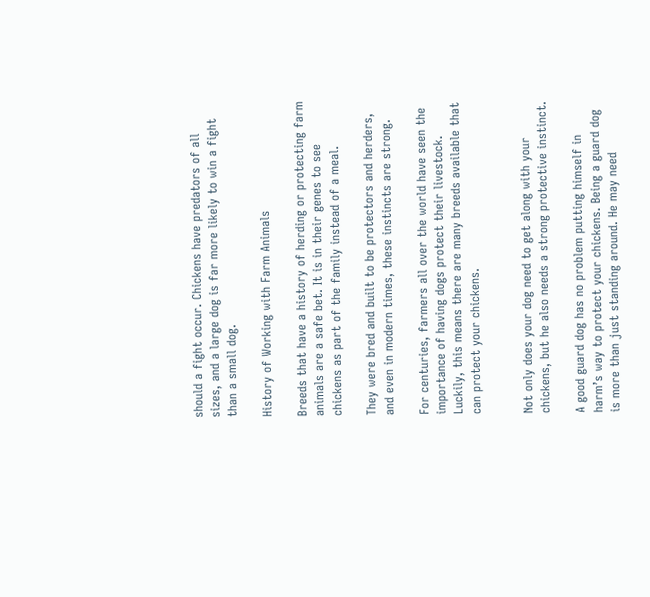should a fight occur. Chickens have predators of all sizes, and a large dog is far more likely to win a fight than a small dog.

History of Working with Farm Animals

Breeds that have a history of herding or protecting farm animals are a safe bet. It is in their genes to see chickens as part of the family instead of a meal.

They were bred and built to be protectors and herders, and even in modern times, these instincts are strong.

For centuries, farmers all over the world have seen the importance of having dogs protect their livestock. Luckily, this means there are many breeds available that can protect your chickens.


Not only does your dog need to get along with your chickens, but he also needs a strong protective instinct.

A good guard dog has no problem putting himself in harm’s way to protect your chickens. Being a guard dog is more than just standing around. He may need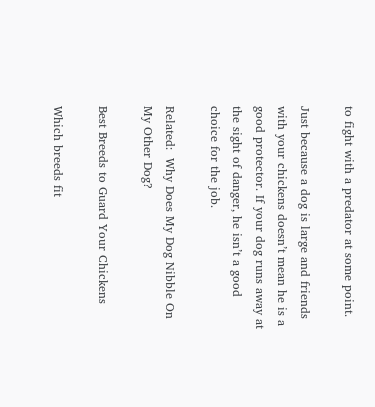to fight with a predator at some point.

Just because a dog is large and friends with your chickens doesn’t mean he is a good protector. If your dog runs away at the sight of danger, he isn’t a good choice for the job.

Related:  Why Does My Dog Nibble On My Other Dog?

Best Breeds to Guard Your Chickens

Which breeds fit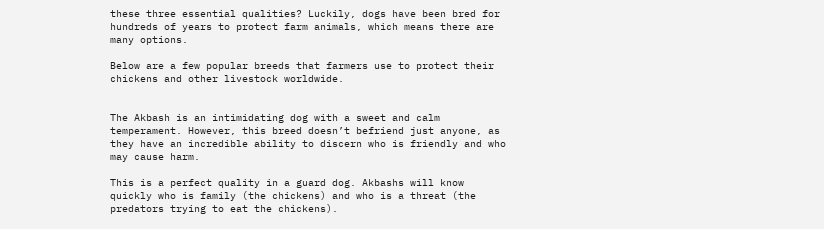these three essential qualities? Luckily, dogs have been bred for hundreds of years to protect farm animals, which means there are many options.

Below are a few popular breeds that farmers use to protect their chickens and other livestock worldwide.


The Akbash is an intimidating dog with a sweet and calm temperament. However, this breed doesn’t befriend just anyone, as they have an incredible ability to discern who is friendly and who may cause harm.

This is a perfect quality in a guard dog. Akbashs will know quickly who is family (the chickens) and who is a threat (the predators trying to eat the chickens).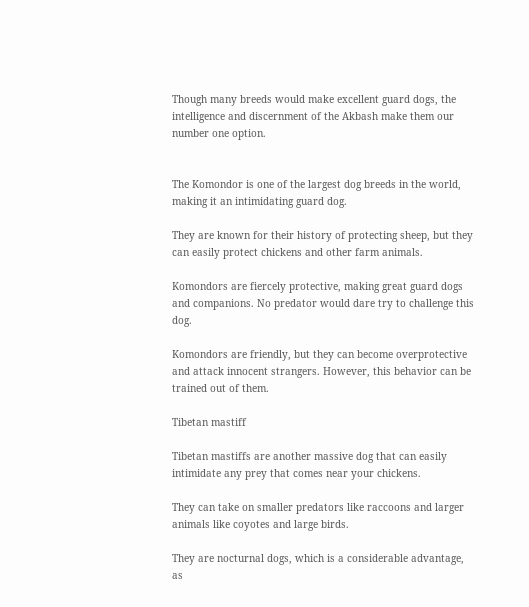Though many breeds would make excellent guard dogs, the intelligence and discernment of the Akbash make them our number one option.


The Komondor is one of the largest dog breeds in the world, making it an intimidating guard dog.

They are known for their history of protecting sheep, but they can easily protect chickens and other farm animals.

Komondors are fiercely protective, making great guard dogs and companions. No predator would dare try to challenge this dog.

Komondors are friendly, but they can become overprotective and attack innocent strangers. However, this behavior can be trained out of them.

Tibetan mastiff

Tibetan mastiffs are another massive dog that can easily intimidate any prey that comes near your chickens.

They can take on smaller predators like raccoons and larger animals like coyotes and large birds.

They are nocturnal dogs, which is a considerable advantage, as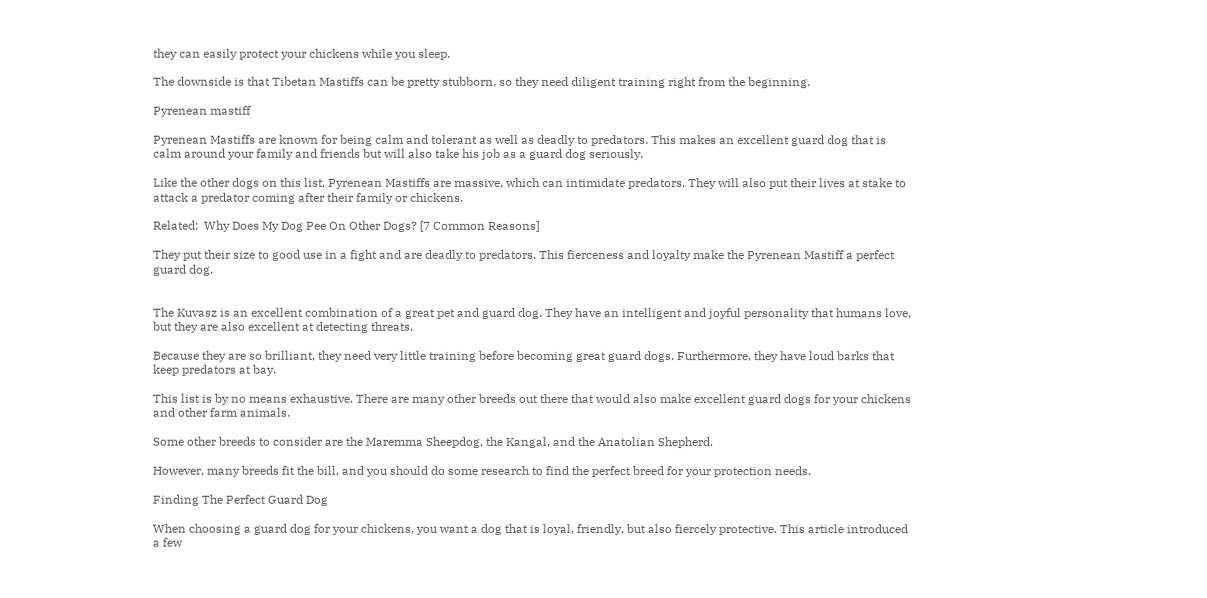they can easily protect your chickens while you sleep.

The downside is that Tibetan Mastiffs can be pretty stubborn, so they need diligent training right from the beginning.

Pyrenean mastiff

Pyrenean Mastiffs are known for being calm and tolerant as well as deadly to predators. This makes an excellent guard dog that is calm around your family and friends but will also take his job as a guard dog seriously.

Like the other dogs on this list, Pyrenean Mastiffs are massive, which can intimidate predators. They will also put their lives at stake to attack a predator coming after their family or chickens.

Related:  Why Does My Dog Pee On Other Dogs? [7 Common Reasons]

They put their size to good use in a fight and are deadly to predators. This fierceness and loyalty make the Pyrenean Mastiff a perfect guard dog.


The Kuvasz is an excellent combination of a great pet and guard dog. They have an intelligent and joyful personality that humans love, but they are also excellent at detecting threats.

Because they are so brilliant, they need very little training before becoming great guard dogs. Furthermore, they have loud barks that keep predators at bay.

This list is by no means exhaustive. There are many other breeds out there that would also make excellent guard dogs for your chickens and other farm animals.

Some other breeds to consider are the Maremma Sheepdog, the Kangal, and the Anatolian Shepherd.

However, many breeds fit the bill, and you should do some research to find the perfect breed for your protection needs.

Finding The Perfect Guard Dog

When choosing a guard dog for your chickens, you want a dog that is loyal, friendly, but also fiercely protective. This article introduced a few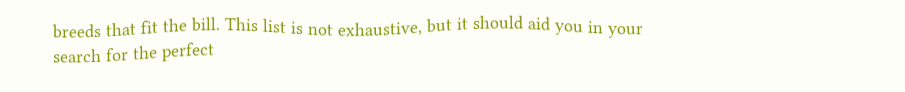breeds that fit the bill. This list is not exhaustive, but it should aid you in your search for the perfect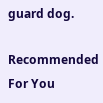guard dog.

Recommended For You